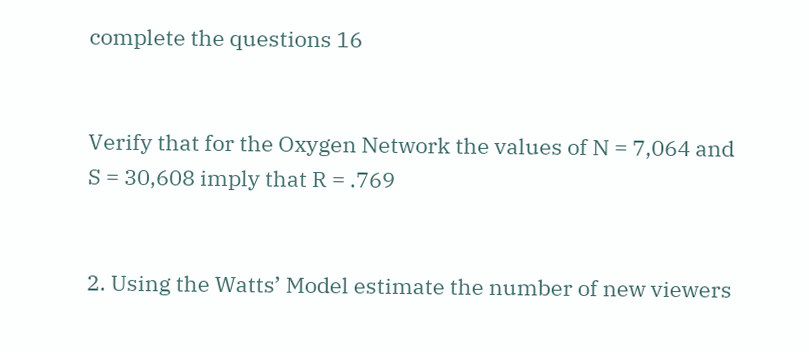complete the questions 16


Verify that for the Oxygen Network the values of N = 7,064 and S = 30,608 imply that R = .769


2. Using the Watts’ Model estimate the number of new viewers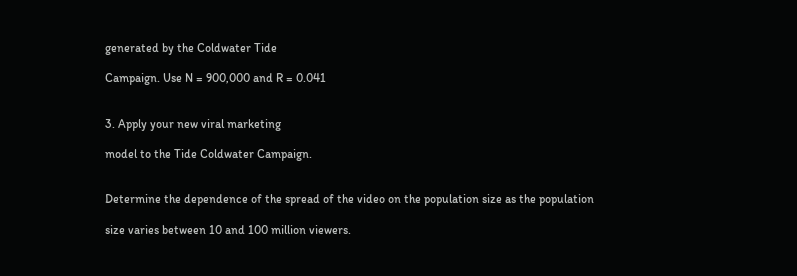generated by the Coldwater Tide

Campaign. Use N = 900,000 and R = 0.041


3. Apply your new viral marketing

model to the Tide Coldwater Campaign.


Determine the dependence of the spread of the video on the population size as the population

size varies between 10 and 100 million viewers.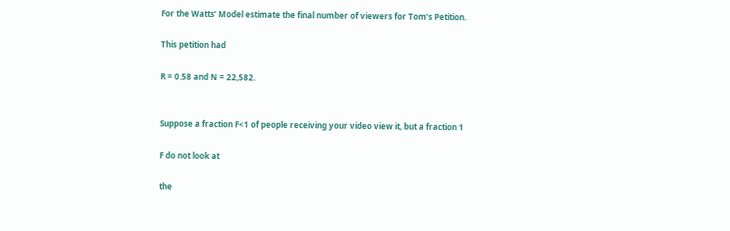For the Watts’ Model estimate the final number of viewers for Tom’s Petition.

This petition had

R = 0.58 and N = 22,582.


Suppose a fraction F<1 of people receiving your video view it, but a fraction 1

F do not look at

the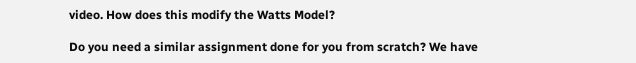video. How does this modify the Watts Model?

Do you need a similar assignment done for you from scratch? We have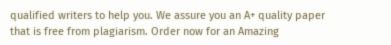qualified writers to help you. We assure you an A+ quality paper that is free from plagiarism. Order now for an Amazing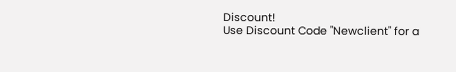Discount!
Use Discount Code "Newclient" for a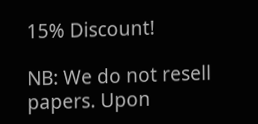15% Discount!

NB: We do not resell papers. Upon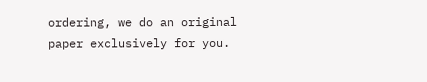ordering, we do an original paper exclusively for you.